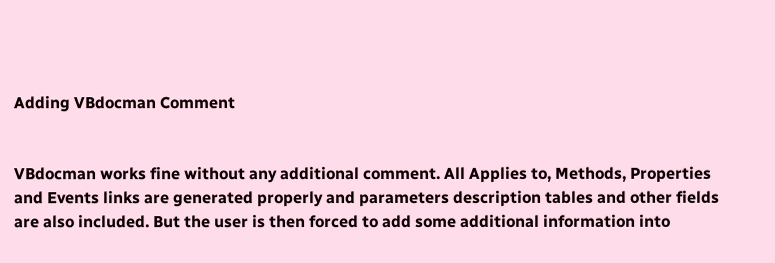Adding VBdocman Comment


VBdocman works fine without any additional comment. All Applies to, Methods, Properties and Events links are generated properly and parameters description tables and other fields are also included. But the user is then forced to add some additional information into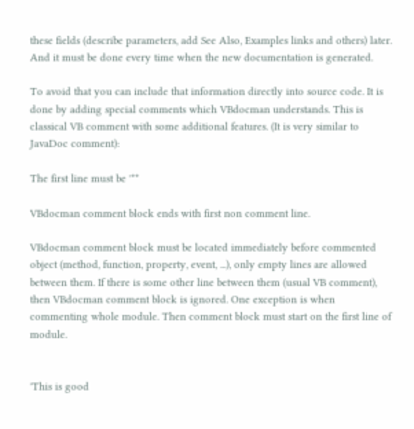these fields (describe parameters, add See Also, Examples links and others) later. And it must be done every time when the new documentation is generated.

To avoid that you can include that information directly into source code. It is done by adding special comments which VBdocman understands. This is classical VB comment with some additional features. (It is very similar to JavaDoc comment):

The first line must be '**

VBdocman comment block ends with first non comment line.

VBdocman comment block must be located immediately before commented object (method, function, property, event, ...), only empty lines are allowed between them. If there is some other line between them (usual VB comment), then VBdocman comment block is ignored. One exception is when commenting whole module. Then comment block must start on the first line of module.


'This is good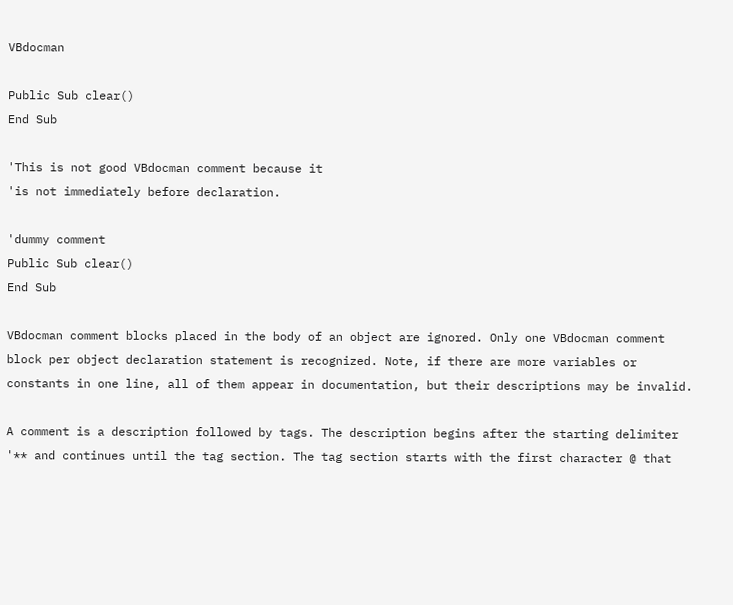VBdocman

Public Sub clear()
End Sub

'This is not good VBdocman comment because it
'is not immediately before declaration.

'dummy comment
Public Sub clear()
End Sub

VBdocman comment blocks placed in the body of an object are ignored. Only one VBdocman comment block per object declaration statement is recognized. Note, if there are more variables or constants in one line, all of them appear in documentation, but their descriptions may be invalid.

A comment is a description followed by tags. The description begins after the starting delimiter '** and continues until the tag section. The tag section starts with the first character @ that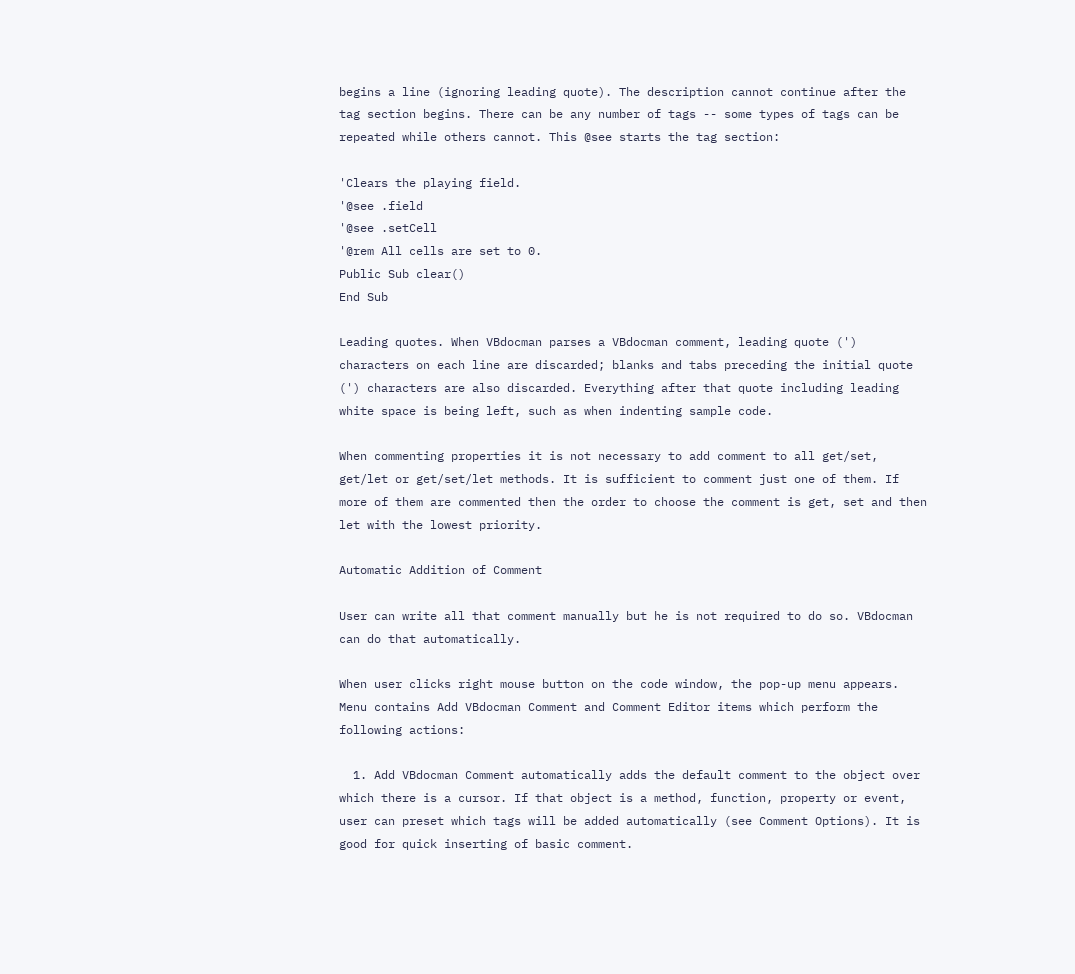begins a line (ignoring leading quote). The description cannot continue after the tag section begins. There can be any number of tags -- some types of tags can be repeated while others cannot. This @see starts the tag section:

'Clears the playing field.
'@see .field
'@see .setCell
'@rem All cells are set to 0.
Public Sub clear()
End Sub

Leading quotes. When VBdocman parses a VBdocman comment, leading quote (') characters on each line are discarded; blanks and tabs preceding the initial quote (') characters are also discarded. Everything after that quote including leading white space is being left, such as when indenting sample code.

When commenting properties it is not necessary to add comment to all get/set, get/let or get/set/let methods. It is sufficient to comment just one of them. If more of them are commented then the order to choose the comment is get, set and then let with the lowest priority.

Automatic Addition of Comment

User can write all that comment manually but he is not required to do so. VBdocman can do that automatically.

When user clicks right mouse button on the code window, the pop-up menu appears. Menu contains Add VBdocman Comment and Comment Editor items which perform the following actions:

  1. Add VBdocman Comment automatically adds the default comment to the object over which there is a cursor. If that object is a method, function, property or event, user can preset which tags will be added automatically (see Comment Options). It is good for quick inserting of basic comment.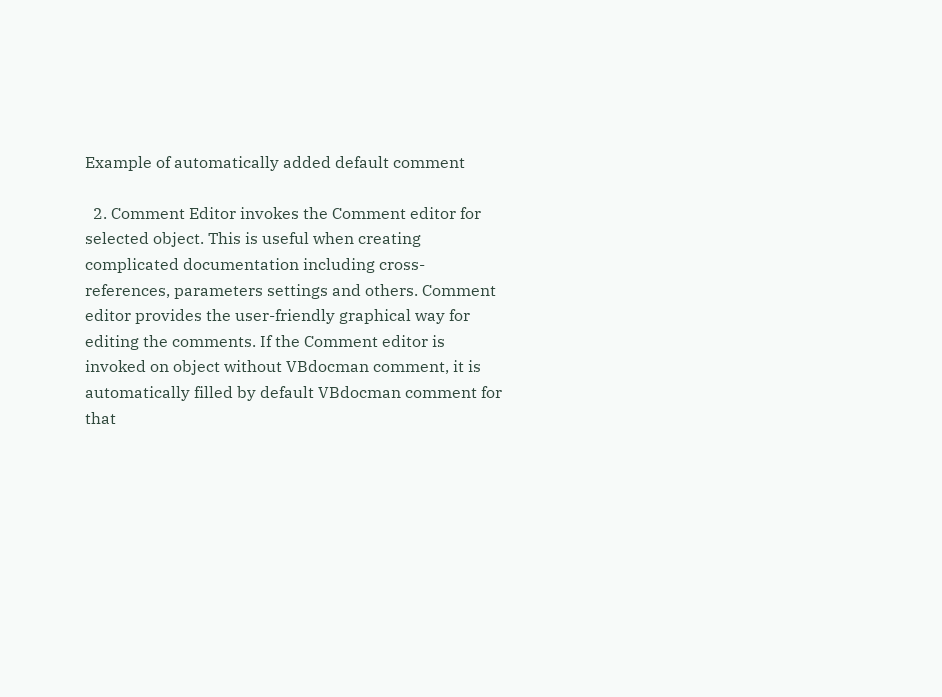Example of automatically added default comment

  2. Comment Editor invokes the Comment editor for selected object. This is useful when creating complicated documentation including cross-references, parameters settings and others. Comment editor provides the user-friendly graphical way for editing the comments. If the Comment editor is invoked on object without VBdocman comment, it is automatically filled by default VBdocman comment for that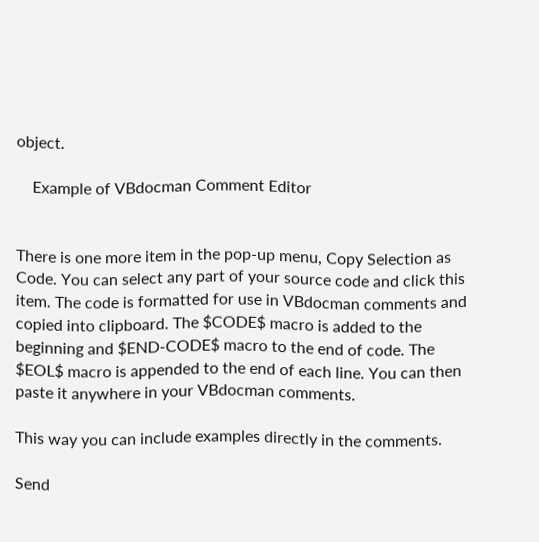object.

    Example of VBdocman Comment Editor


There is one more item in the pop-up menu, Copy Selection as Code. You can select any part of your source code and click this item. The code is formatted for use in VBdocman comments and copied into clipboard. The $CODE$ macro is added to the beginning and $END-CODE$ macro to the end of code. The $EOL$ macro is appended to the end of each line. You can then paste it anywhere in your VBdocman comments.

This way you can include examples directly in the comments.

Send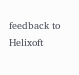feedback to Helixoft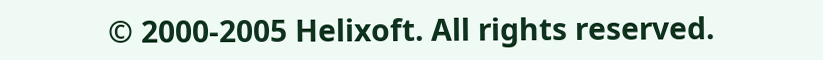© 2000-2005 Helixoft. All rights reserved.